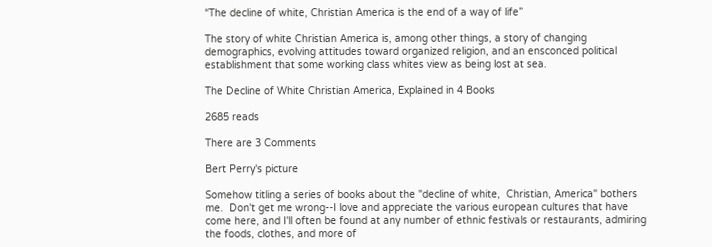“The decline of white, Christian America is the end of a way of life”

The story of white Christian America is, among other things, a story of changing demographics, evolving attitudes toward organized religion, and an ensconced political establishment that some working class whites view as being lost at sea.

The Decline of White Christian America, Explained in 4 Books

2685 reads

There are 3 Comments

Bert Perry's picture

Somehow titling a series of books about the "decline of white,  Christian, America" bothers me.  Don't get me wrong--I love and appreciate the various european cultures that have come here, and I'll often be found at any number of ethnic festivals or restaurants, admiring the foods, clothes, and more of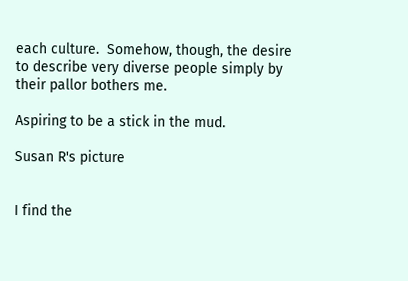each culture.  Somehow, though, the desire to describe very diverse people simply by their pallor bothers me.

Aspiring to be a stick in the mud.

Susan R's picture


I find the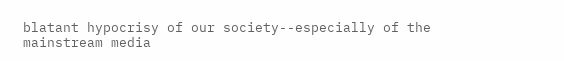blatant hypocrisy of our society--especially of the mainstream media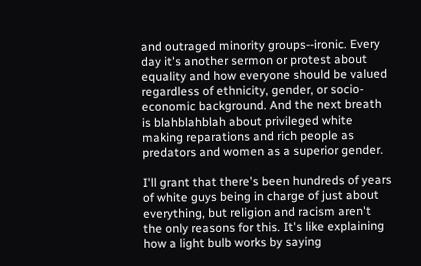and outraged minority groups--ironic. Every day it's another sermon or protest about equality and how everyone should be valued regardless of ethnicity, gender, or socio-economic background. And the next breath is blahblahblah about privileged white making reparations and rich people as predators and women as a superior gender.

I'll grant that there's been hundreds of years of white guys being in charge of just about everything, but religion and racism aren't the only reasons for this. It's like explaining how a light bulb works by saying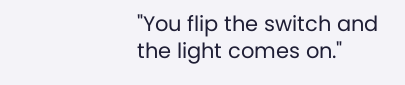"You flip the switch and the light comes on."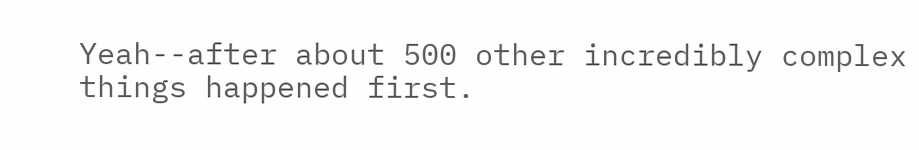Yeah--after about 500 other incredibly complex things happened first.